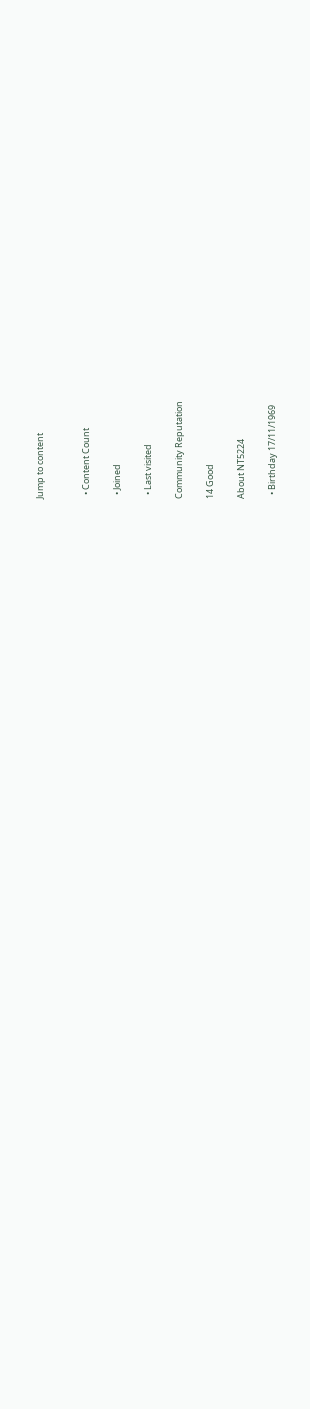Jump to content


  • Content Count

  • Joined

  • Last visited

Community Reputation

14 Good

About NT5224

  • Birthday 17/11/1969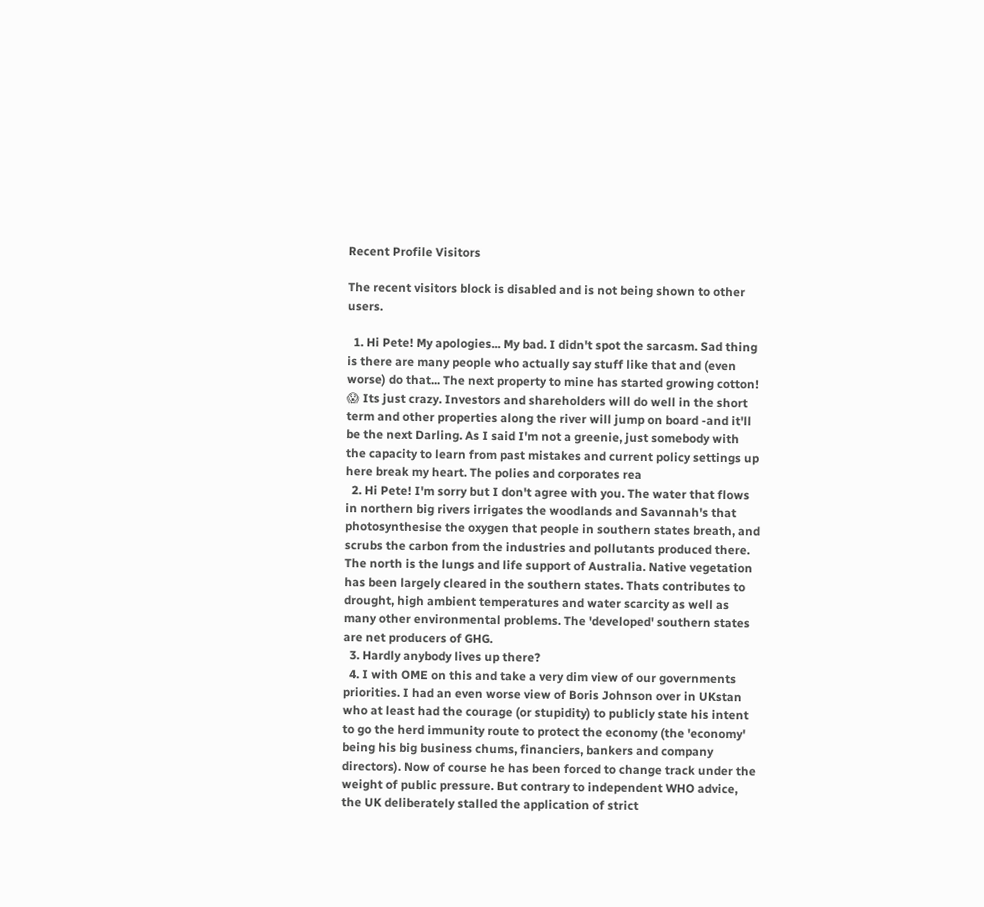Recent Profile Visitors

The recent visitors block is disabled and is not being shown to other users.

  1. Hi Pete! My apologies... My bad. I didn't spot the sarcasm. Sad thing is there are many people who actually say stuff like that and (even worse) do that... The next property to mine has started growing cotton! 😱 Its just crazy. Investors and shareholders will do well in the short term and other properties along the river will jump on board -and it'll be the next Darling. As I said I'm not a greenie, just somebody with the capacity to learn from past mistakes and current policy settings up here break my heart. The polies and corporates rea
  2. Hi Pete! I'm sorry but I don't agree with you. The water that flows in northern big rivers irrigates the woodlands and Savannah's that photosynthesise the oxygen that people in southern states breath, and scrubs the carbon from the industries and pollutants produced there. The north is the lungs and life support of Australia. Native vegetation has been largely cleared in the southern states. Thats contributes to drought, high ambient temperatures and water scarcity as well as many other environmental problems. The 'developed' southern states are net producers of GHG.
  3. Hardly anybody lives up there?
  4. I with OME on this and take a very dim view of our governments priorities. I had an even worse view of Boris Johnson over in UKstan who at least had the courage (or stupidity) to publicly state his intent to go the herd immunity route to protect the economy (the 'economy' being his big business chums, financiers, bankers and company directors). Now of course he has been forced to change track under the weight of public pressure. But contrary to independent WHO advice, the UK deliberately stalled the application of strict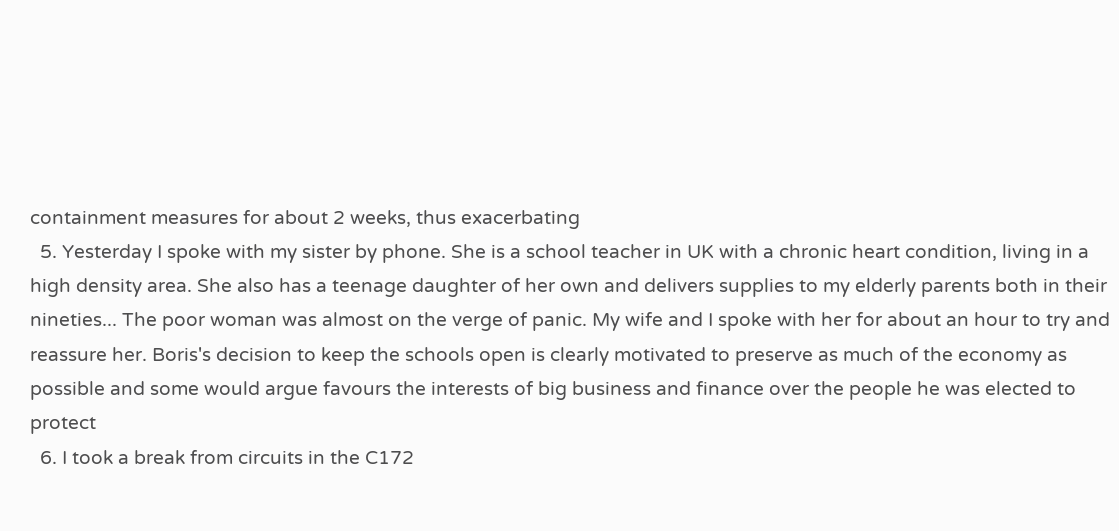containment measures for about 2 weeks, thus exacerbating
  5. Yesterday I spoke with my sister by phone. She is a school teacher in UK with a chronic heart condition, living in a high density area. She also has a teenage daughter of her own and delivers supplies to my elderly parents both in their nineties... The poor woman was almost on the verge of panic. My wife and I spoke with her for about an hour to try and reassure her. Boris's decision to keep the schools open is clearly motivated to preserve as much of the economy as possible and some would argue favours the interests of big business and finance over the people he was elected to protect
  6. I took a break from circuits in the C172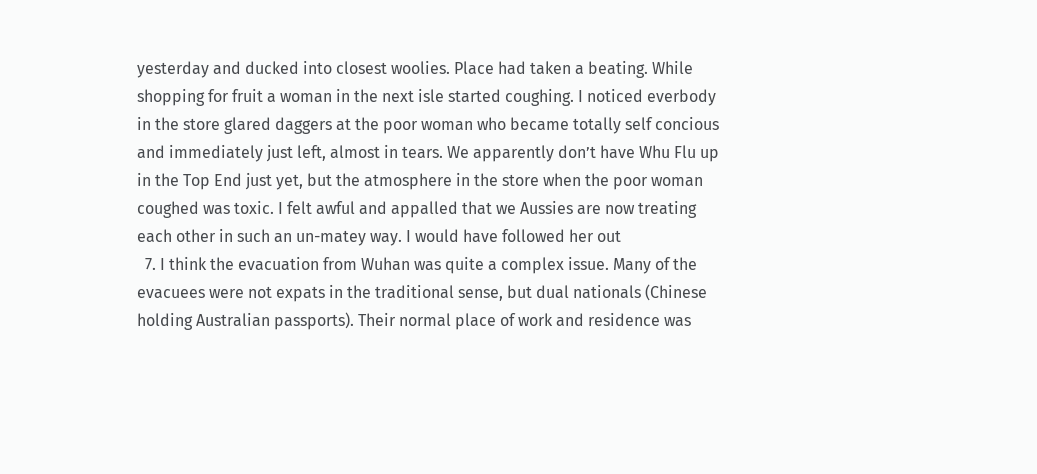yesterday and ducked into closest woolies. Place had taken a beating. While shopping for fruit a woman in the next isle started coughing. I noticed everbody in the store glared daggers at the poor woman who became totally self concious and immediately just left, almost in tears. We apparently don’t have Whu Flu up in the Top End just yet, but the atmosphere in the store when the poor woman coughed was toxic. I felt awful and appalled that we Aussies are now treating each other in such an un-matey way. I would have followed her out
  7. I think the evacuation from Wuhan was quite a complex issue. Many of the evacuees were not expats in the traditional sense, but dual nationals (Chinese holding Australian passports). Their normal place of work and residence was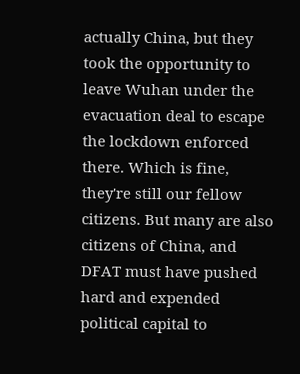actually China, but they took the opportunity to leave Wuhan under the evacuation deal to escape the lockdown enforced there. Which is fine, they're still our fellow citizens. But many are also citizens of China, and DFAT must have pushed hard and expended political capital to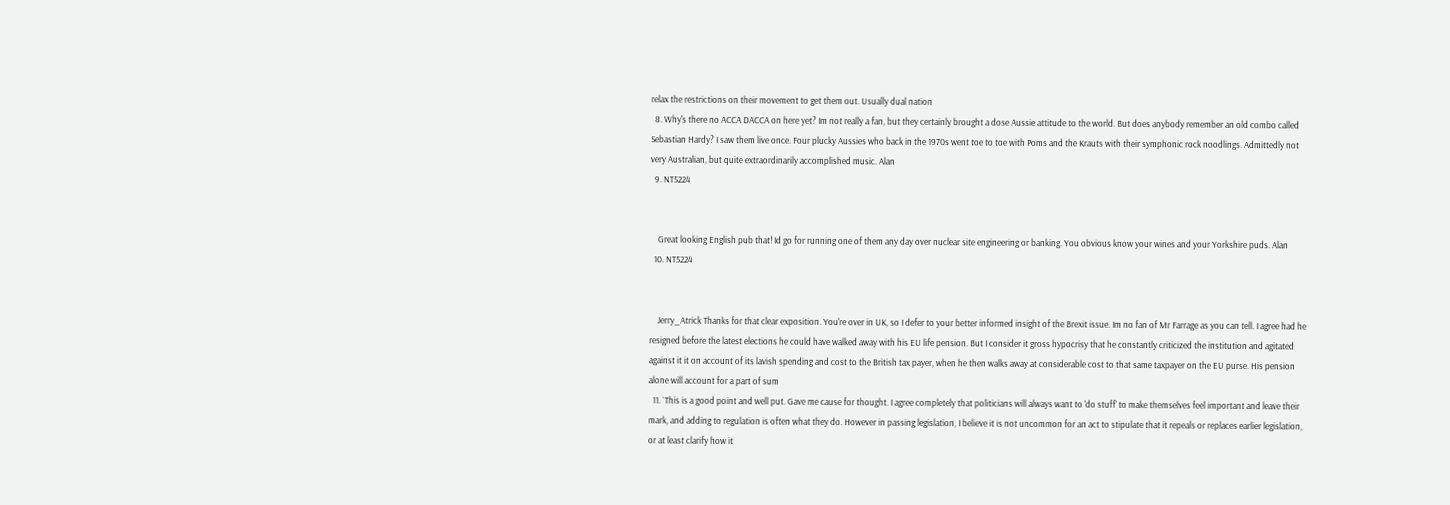relax the restrictions on their movement to get them out. Usually dual nation
  8. Why's there no ACCA DACCA on here yet? Im not really a fan, but they certainly brought a dose Aussie attitude to the world. But does anybody remember an old combo called Sebastian Hardy? I saw them live once. Four plucky Aussies who back in the 1970s went toe to toe with Poms and the Krauts with their symphonic rock noodlings. Admittedly not very Australian, but quite extraordinarily accomplished music. Alan
  9. NT5224


    Great looking English pub that! Id go for running one of them any day over nuclear site engineering or banking. You obvious know your wines and your Yorkshire puds. Alan
  10. NT5224


    Jerry_Atrick Thanks for that clear exposition. You're over in UK, so I defer to your better informed insight of the Brexit issue. Im no fan of Mr Farrage as you can tell. I agree had he resigned before the latest elections he could have walked away with his EU life pension. But I consider it gross hypocrisy that he constantly criticized the institution and agitated against it it on account of its lavish spending and cost to the British tax payer, when he then walks away at considerable cost to that same taxpayer on the EU purse. His pension alone will account for a part of sum
  11. `This is a good point and well put. Gave me cause for thought. I agree completely that politicians will always want to 'do stuff' to make themselves feel important and leave their mark, and adding to regulation is often what they do. However in passing legislation, I believe it is not uncommon for an act to stipulate that it repeals or replaces earlier legislation, or at least clarify how it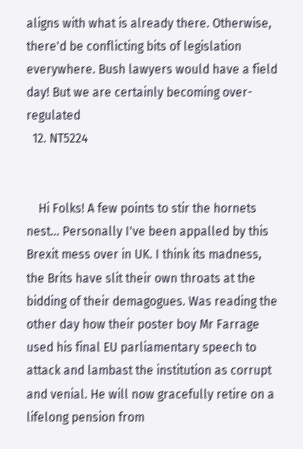aligns with what is already there. Otherwise, there'd be conflicting bits of legislation everywhere. Bush lawyers would have a field day! But we are certainly becoming over-regulated
  12. NT5224


    Hi Folks! A few points to stir the hornets nest... Personally I've been appalled by this Brexit mess over in UK. I think its madness, the Brits have slit their own throats at the bidding of their demagogues. Was reading the other day how their poster boy Mr Farrage used his final EU parliamentary speech to attack and lambast the institution as corrupt and venial. He will now gracefully retire on a lifelong pension from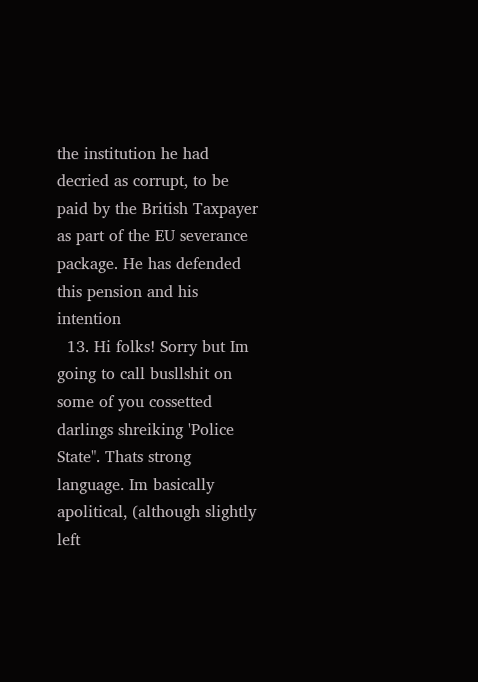the institution he had decried as corrupt, to be paid by the British Taxpayer as part of the EU severance package. He has defended this pension and his intention
  13. Hi folks! Sorry but Im going to call busllshit on some of you cossetted darlings shreiking 'Police State". Thats strong language. Im basically apolitical, (although slightly left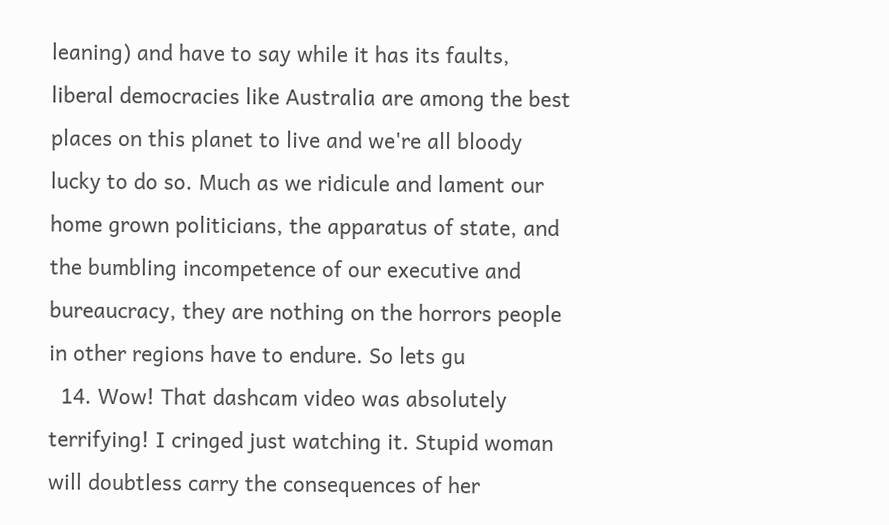leaning) and have to say while it has its faults, liberal democracies like Australia are among the best places on this planet to live and we're all bloody lucky to do so. Much as we ridicule and lament our home grown politicians, the apparatus of state, and the bumbling incompetence of our executive and bureaucracy, they are nothing on the horrors people in other regions have to endure. So lets gu
  14. Wow! That dashcam video was absolutely terrifying! I cringed just watching it. Stupid woman will doubtless carry the consequences of her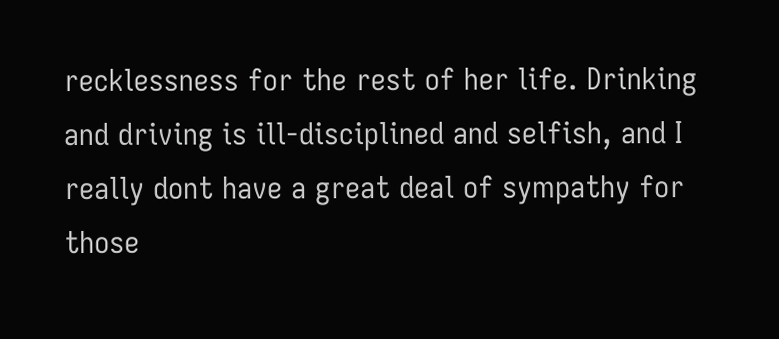recklessness for the rest of her life. Drinking and driving is ill-disciplined and selfish, and I really dont have a great deal of sympathy for those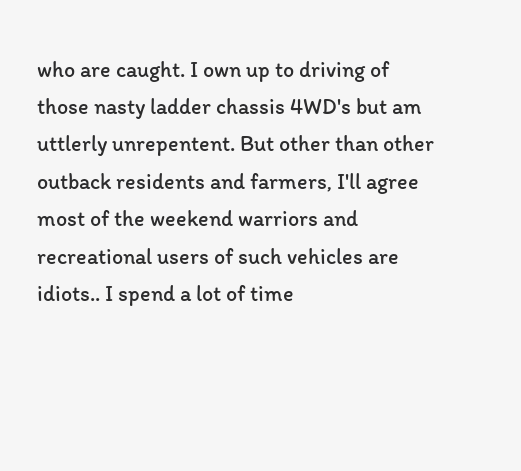who are caught. I own up to driving of those nasty ladder chassis 4WD's but am uttlerly unrepentent. But other than other outback residents and farmers, I'll agree most of the weekend warriors and recreational users of such vehicles are idiots.. I spend a lot of time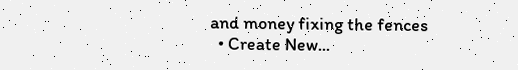and money fixing the fences
  • Create New...